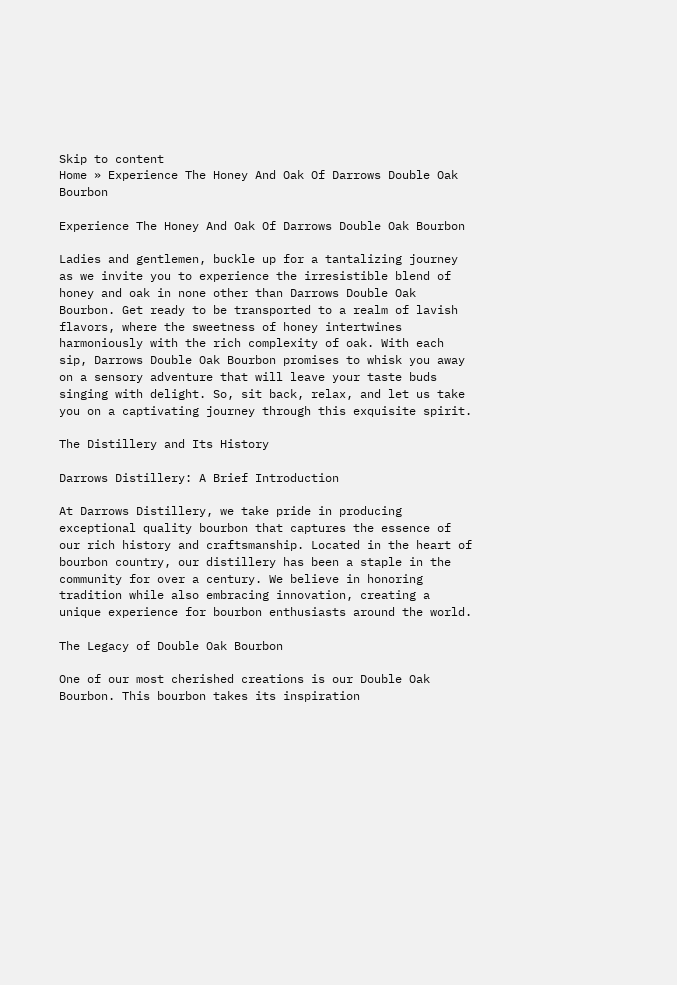Skip to content
Home » Experience The Honey And Oak Of Darrows Double Oak Bourbon

Experience The Honey And Oak Of Darrows Double Oak Bourbon

Ladies and gentlemen, buckle up for a tantalizing journey as we invite you to experience the irresistible blend of honey and oak in none other than Darrows Double Oak Bourbon. Get ready to be transported to a realm of lavish flavors, where the sweetness of honey intertwines harmoniously with the rich complexity of oak. With each sip, Darrows Double Oak Bourbon promises to whisk you away on a sensory adventure that will leave your taste buds singing with delight. So, sit back, relax, and let us take you on a captivating journey through this exquisite spirit.

The Distillery and Its History

Darrows Distillery: A Brief Introduction

At Darrows Distillery, we take pride in producing exceptional quality bourbon that captures the essence of our rich history and craftsmanship. Located in the heart of bourbon country, our distillery has been a staple in the community for over a century. We believe in honoring tradition while also embracing innovation, creating a unique experience for bourbon enthusiasts around the world.

The Legacy of Double Oak Bourbon

One of our most cherished creations is our Double Oak Bourbon. This bourbon takes its inspiration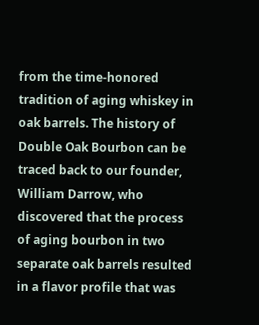from the time-honored tradition of aging whiskey in oak barrels. The history of Double Oak Bourbon can be traced back to our founder, William Darrow, who discovered that the process of aging bourbon in two separate oak barrels resulted in a flavor profile that was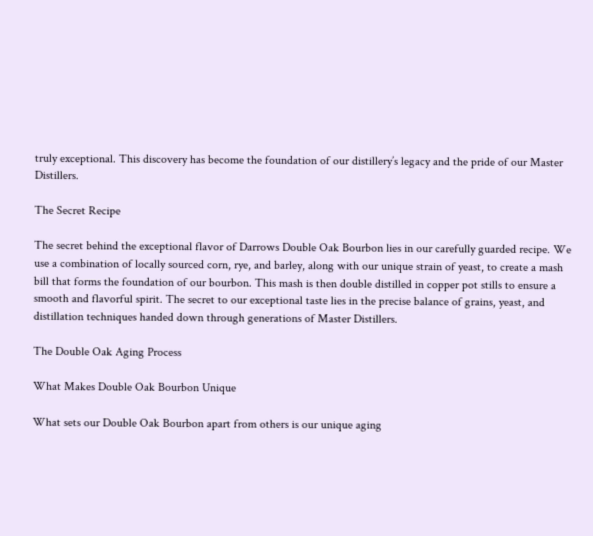truly exceptional. This discovery has become the foundation of our distillery’s legacy and the pride of our Master Distillers.

The Secret Recipe

The secret behind the exceptional flavor of Darrows Double Oak Bourbon lies in our carefully guarded recipe. We use a combination of locally sourced corn, rye, and barley, along with our unique strain of yeast, to create a mash bill that forms the foundation of our bourbon. This mash is then double distilled in copper pot stills to ensure a smooth and flavorful spirit. The secret to our exceptional taste lies in the precise balance of grains, yeast, and distillation techniques handed down through generations of Master Distillers.

The Double Oak Aging Process

What Makes Double Oak Bourbon Unique

What sets our Double Oak Bourbon apart from others is our unique aging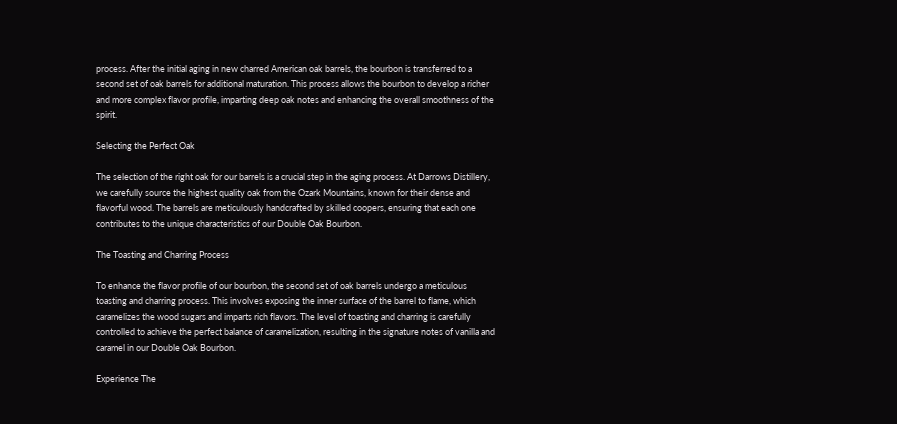process. After the initial aging in new charred American oak barrels, the bourbon is transferred to a second set of oak barrels for additional maturation. This process allows the bourbon to develop a richer and more complex flavor profile, imparting deep oak notes and enhancing the overall smoothness of the spirit.

Selecting the Perfect Oak

The selection of the right oak for our barrels is a crucial step in the aging process. At Darrows Distillery, we carefully source the highest quality oak from the Ozark Mountains, known for their dense and flavorful wood. The barrels are meticulously handcrafted by skilled coopers, ensuring that each one contributes to the unique characteristics of our Double Oak Bourbon.

The Toasting and Charring Process

To enhance the flavor profile of our bourbon, the second set of oak barrels undergo a meticulous toasting and charring process. This involves exposing the inner surface of the barrel to flame, which caramelizes the wood sugars and imparts rich flavors. The level of toasting and charring is carefully controlled to achieve the perfect balance of caramelization, resulting in the signature notes of vanilla and caramel in our Double Oak Bourbon.

Experience The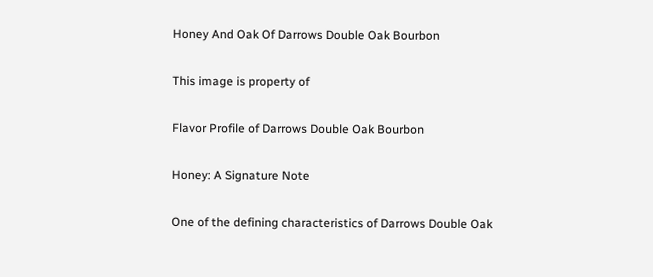Honey And Oak Of Darrows Double Oak Bourbon

This image is property of

Flavor Profile of Darrows Double Oak Bourbon

Honey: A Signature Note

One of the defining characteristics of Darrows Double Oak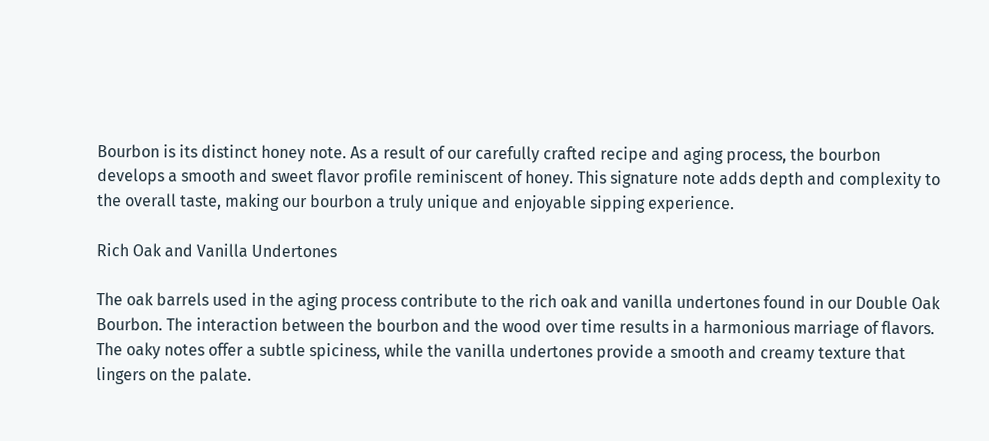Bourbon is its distinct honey note. As a result of our carefully crafted recipe and aging process, the bourbon develops a smooth and sweet flavor profile reminiscent of honey. This signature note adds depth and complexity to the overall taste, making our bourbon a truly unique and enjoyable sipping experience.

Rich Oak and Vanilla Undertones

The oak barrels used in the aging process contribute to the rich oak and vanilla undertones found in our Double Oak Bourbon. The interaction between the bourbon and the wood over time results in a harmonious marriage of flavors. The oaky notes offer a subtle spiciness, while the vanilla undertones provide a smooth and creamy texture that lingers on the palate.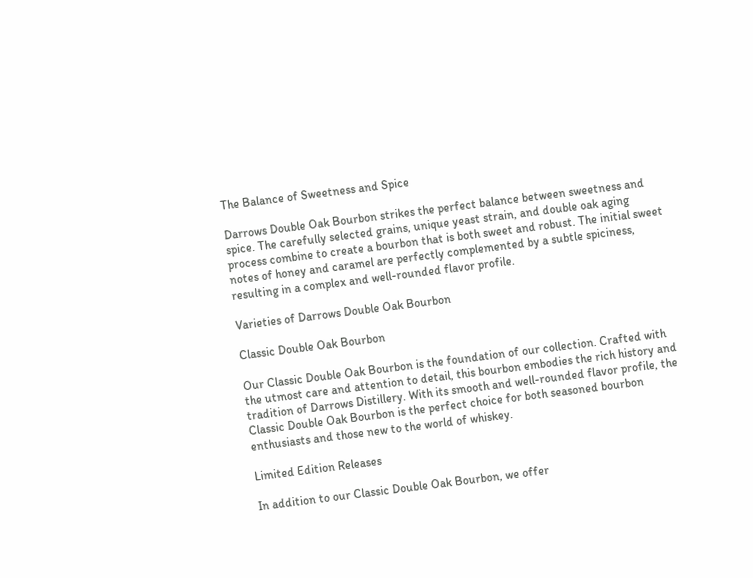The Balance of Sweetness and Spice

Darrows Double Oak Bourbon strikes the perfect balance between sweetness and spice. The carefully selected grains, unique yeast strain, and double oak aging process combine to create a bourbon that is both sweet and robust. The initial sweet notes of honey and caramel are perfectly complemented by a subtle spiciness, resulting in a complex and well-rounded flavor profile.

Varieties of Darrows Double Oak Bourbon

Classic Double Oak Bourbon

Our Classic Double Oak Bourbon is the foundation of our collection. Crafted with the utmost care and attention to detail, this bourbon embodies the rich history and tradition of Darrows Distillery. With its smooth and well-rounded flavor profile, the Classic Double Oak Bourbon is the perfect choice for both seasoned bourbon enthusiasts and those new to the world of whiskey.

Limited Edition Releases

In addition to our Classic Double Oak Bourbon, we offer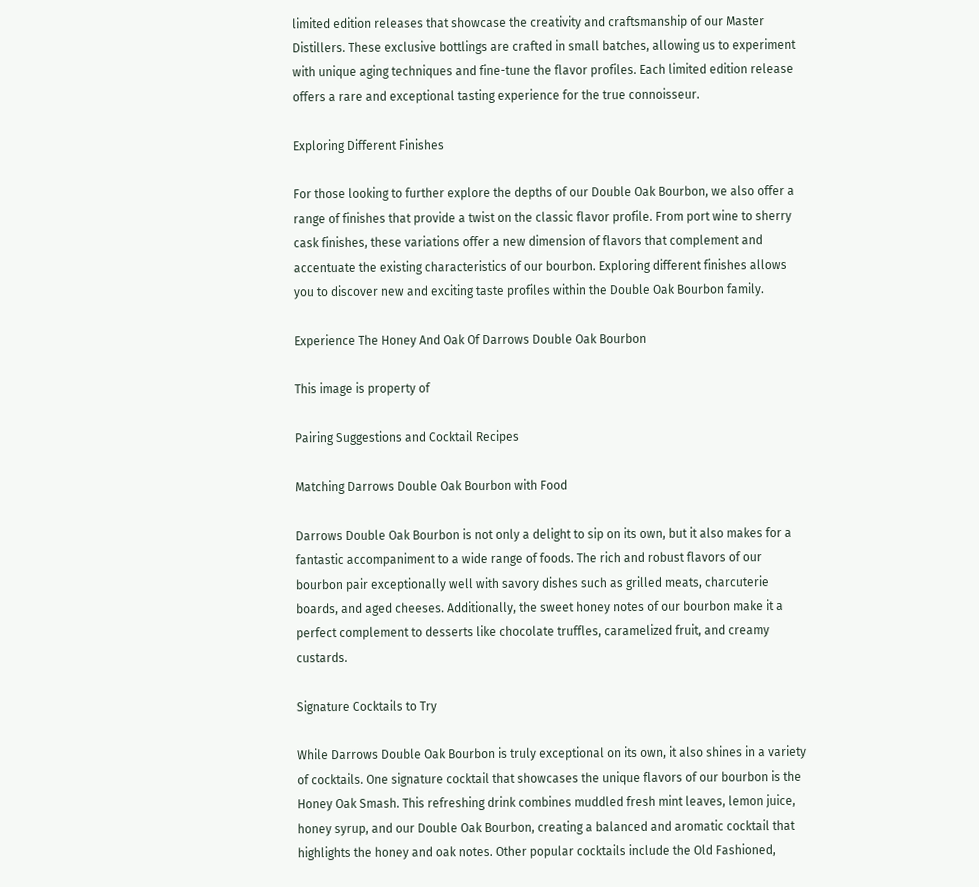limited edition releases that showcase the creativity and craftsmanship of our Master Distillers. These exclusive bottlings are crafted in small batches, allowing us to experiment with unique aging techniques and fine-tune the flavor profiles. Each limited edition release offers a rare and exceptional tasting experience for the true connoisseur.

Exploring Different Finishes

For those looking to further explore the depths of our Double Oak Bourbon, we also offer a range of finishes that provide a twist on the classic flavor profile. From port wine to sherry cask finishes, these variations offer a new dimension of flavors that complement and accentuate the existing characteristics of our bourbon. Exploring different finishes allows you to discover new and exciting taste profiles within the Double Oak Bourbon family.

Experience The Honey And Oak Of Darrows Double Oak Bourbon

This image is property of

Pairing Suggestions and Cocktail Recipes

Matching Darrows Double Oak Bourbon with Food

Darrows Double Oak Bourbon is not only a delight to sip on its own, but it also makes for a fantastic accompaniment to a wide range of foods. The rich and robust flavors of our bourbon pair exceptionally well with savory dishes such as grilled meats, charcuterie boards, and aged cheeses. Additionally, the sweet honey notes of our bourbon make it a perfect complement to desserts like chocolate truffles, caramelized fruit, and creamy custards.

Signature Cocktails to Try

While Darrows Double Oak Bourbon is truly exceptional on its own, it also shines in a variety of cocktails. One signature cocktail that showcases the unique flavors of our bourbon is the Honey Oak Smash. This refreshing drink combines muddled fresh mint leaves, lemon juice, honey syrup, and our Double Oak Bourbon, creating a balanced and aromatic cocktail that highlights the honey and oak notes. Other popular cocktails include the Old Fashioned,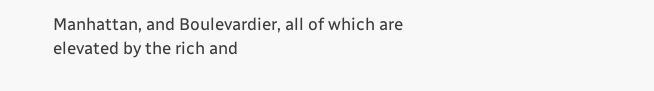Manhattan, and Boulevardier, all of which are elevated by the rich and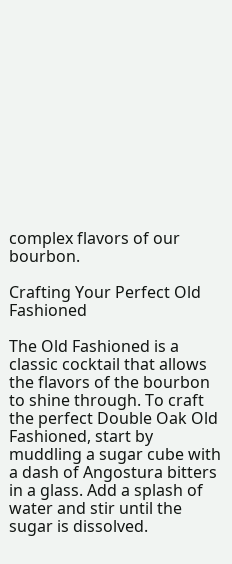complex flavors of our bourbon.

Crafting Your Perfect Old Fashioned

The Old Fashioned is a classic cocktail that allows the flavors of the bourbon to shine through. To craft the perfect Double Oak Old Fashioned, start by muddling a sugar cube with a dash of Angostura bitters in a glass. Add a splash of water and stir until the sugar is dissolved.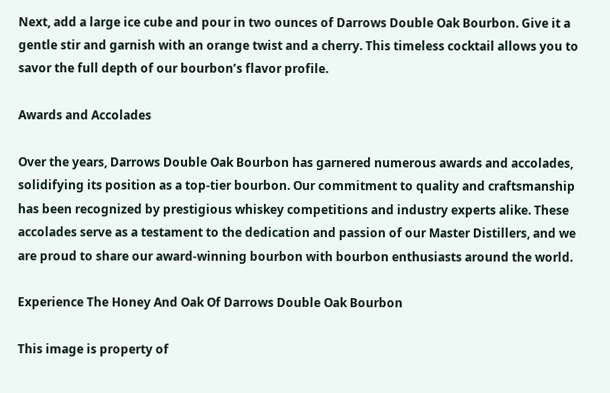Next, add a large ice cube and pour in two ounces of Darrows Double Oak Bourbon. Give it a gentle stir and garnish with an orange twist and a cherry. This timeless cocktail allows you to savor the full depth of our bourbon’s flavor profile.

Awards and Accolades

Over the years, Darrows Double Oak Bourbon has garnered numerous awards and accolades, solidifying its position as a top-tier bourbon. Our commitment to quality and craftsmanship has been recognized by prestigious whiskey competitions and industry experts alike. These accolades serve as a testament to the dedication and passion of our Master Distillers, and we are proud to share our award-winning bourbon with bourbon enthusiasts around the world.

Experience The Honey And Oak Of Darrows Double Oak Bourbon

This image is property of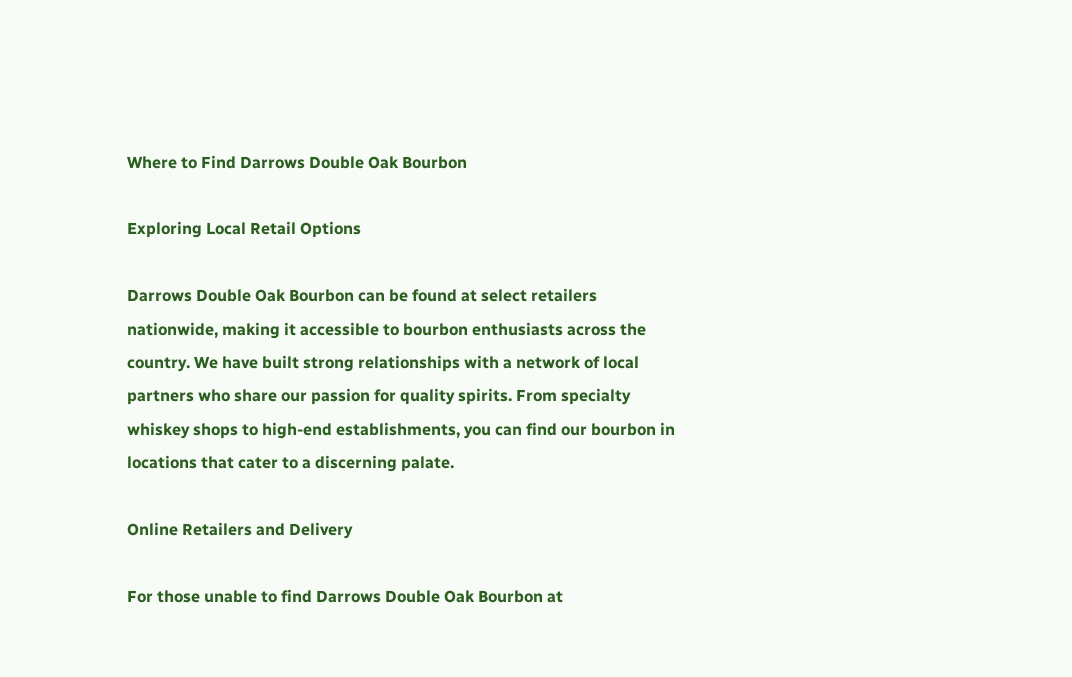Where to Find Darrows Double Oak Bourbon

Exploring Local Retail Options

Darrows Double Oak Bourbon can be found at select retailers nationwide, making it accessible to bourbon enthusiasts across the country. We have built strong relationships with a network of local partners who share our passion for quality spirits. From specialty whiskey shops to high-end establishments, you can find our bourbon in locations that cater to a discerning palate.

Online Retailers and Delivery

For those unable to find Darrows Double Oak Bourbon at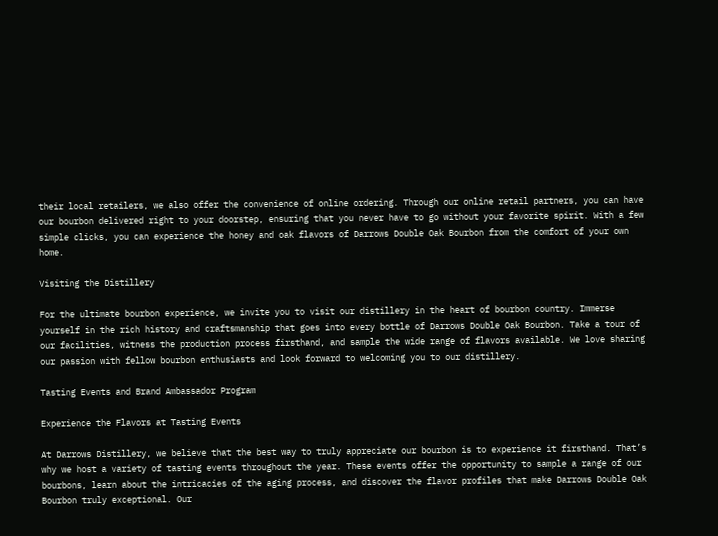their local retailers, we also offer the convenience of online ordering. Through our online retail partners, you can have our bourbon delivered right to your doorstep, ensuring that you never have to go without your favorite spirit. With a few simple clicks, you can experience the honey and oak flavors of Darrows Double Oak Bourbon from the comfort of your own home.

Visiting the Distillery

For the ultimate bourbon experience, we invite you to visit our distillery in the heart of bourbon country. Immerse yourself in the rich history and craftsmanship that goes into every bottle of Darrows Double Oak Bourbon. Take a tour of our facilities, witness the production process firsthand, and sample the wide range of flavors available. We love sharing our passion with fellow bourbon enthusiasts and look forward to welcoming you to our distillery.

Tasting Events and Brand Ambassador Program

Experience the Flavors at Tasting Events

At Darrows Distillery, we believe that the best way to truly appreciate our bourbon is to experience it firsthand. That’s why we host a variety of tasting events throughout the year. These events offer the opportunity to sample a range of our bourbons, learn about the intricacies of the aging process, and discover the flavor profiles that make Darrows Double Oak Bourbon truly exceptional. Our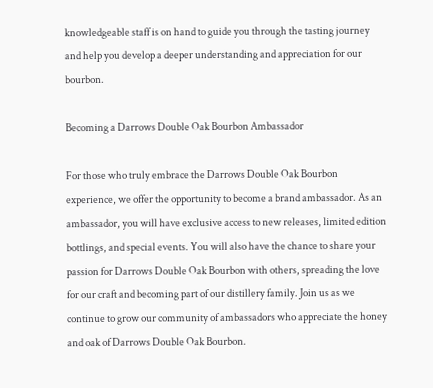knowledgeable staff is on hand to guide you through the tasting journey and help you develop a deeper understanding and appreciation for our bourbon.

Becoming a Darrows Double Oak Bourbon Ambassador

For those who truly embrace the Darrows Double Oak Bourbon experience, we offer the opportunity to become a brand ambassador. As an ambassador, you will have exclusive access to new releases, limited edition bottlings, and special events. You will also have the chance to share your passion for Darrows Double Oak Bourbon with others, spreading the love for our craft and becoming part of our distillery family. Join us as we continue to grow our community of ambassadors who appreciate the honey and oak of Darrows Double Oak Bourbon.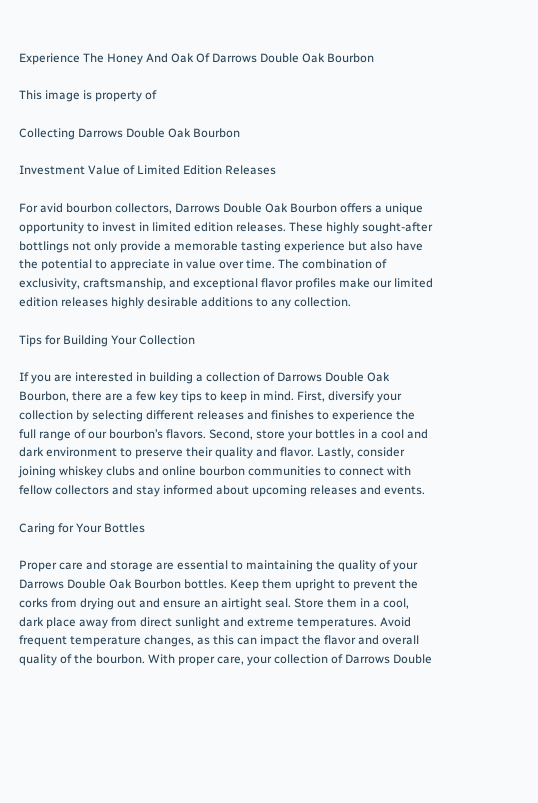Experience The Honey And Oak Of Darrows Double Oak Bourbon

This image is property of

Collecting Darrows Double Oak Bourbon

Investment Value of Limited Edition Releases

For avid bourbon collectors, Darrows Double Oak Bourbon offers a unique opportunity to invest in limited edition releases. These highly sought-after bottlings not only provide a memorable tasting experience but also have the potential to appreciate in value over time. The combination of exclusivity, craftsmanship, and exceptional flavor profiles make our limited edition releases highly desirable additions to any collection.

Tips for Building Your Collection

If you are interested in building a collection of Darrows Double Oak Bourbon, there are a few key tips to keep in mind. First, diversify your collection by selecting different releases and finishes to experience the full range of our bourbon’s flavors. Second, store your bottles in a cool and dark environment to preserve their quality and flavor. Lastly, consider joining whiskey clubs and online bourbon communities to connect with fellow collectors and stay informed about upcoming releases and events.

Caring for Your Bottles

Proper care and storage are essential to maintaining the quality of your Darrows Double Oak Bourbon bottles. Keep them upright to prevent the corks from drying out and ensure an airtight seal. Store them in a cool, dark place away from direct sunlight and extreme temperatures. Avoid frequent temperature changes, as this can impact the flavor and overall quality of the bourbon. With proper care, your collection of Darrows Double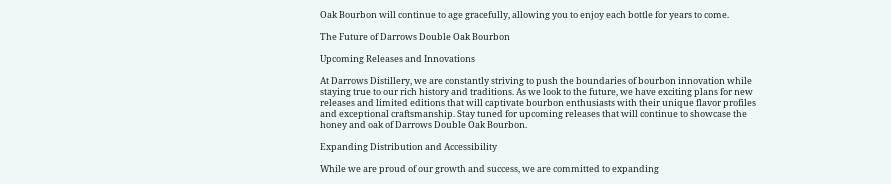Oak Bourbon will continue to age gracefully, allowing you to enjoy each bottle for years to come.

The Future of Darrows Double Oak Bourbon

Upcoming Releases and Innovations

At Darrows Distillery, we are constantly striving to push the boundaries of bourbon innovation while staying true to our rich history and traditions. As we look to the future, we have exciting plans for new releases and limited editions that will captivate bourbon enthusiasts with their unique flavor profiles and exceptional craftsmanship. Stay tuned for upcoming releases that will continue to showcase the honey and oak of Darrows Double Oak Bourbon.

Expanding Distribution and Accessibility

While we are proud of our growth and success, we are committed to expanding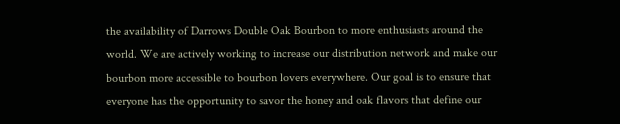the availability of Darrows Double Oak Bourbon to more enthusiasts around the world. We are actively working to increase our distribution network and make our bourbon more accessible to bourbon lovers everywhere. Our goal is to ensure that everyone has the opportunity to savor the honey and oak flavors that define our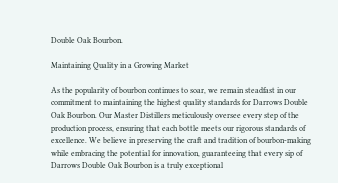Double Oak Bourbon.

Maintaining Quality in a Growing Market

As the popularity of bourbon continues to soar, we remain steadfast in our commitment to maintaining the highest quality standards for Darrows Double Oak Bourbon. Our Master Distillers meticulously oversee every step of the production process, ensuring that each bottle meets our rigorous standards of excellence. We believe in preserving the craft and tradition of bourbon-making while embracing the potential for innovation, guaranteeing that every sip of Darrows Double Oak Bourbon is a truly exceptional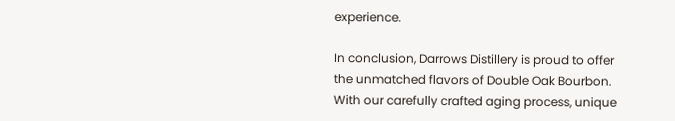experience.

In conclusion, Darrows Distillery is proud to offer the unmatched flavors of Double Oak Bourbon. With our carefully crafted aging process, unique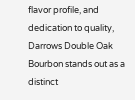flavor profile, and dedication to quality, Darrows Double Oak Bourbon stands out as a distinct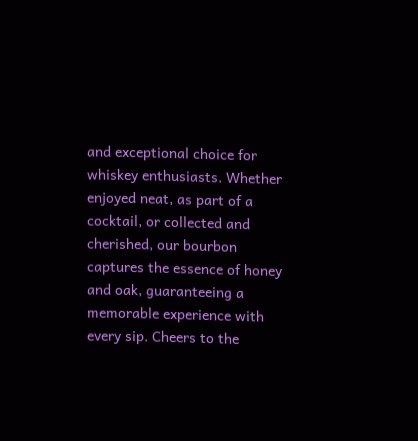and exceptional choice for whiskey enthusiasts. Whether enjoyed neat, as part of a cocktail, or collected and cherished, our bourbon captures the essence of honey and oak, guaranteeing a memorable experience with every sip. Cheers to the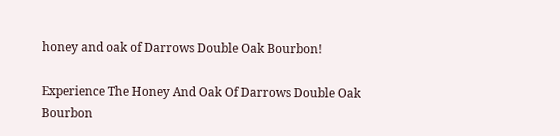honey and oak of Darrows Double Oak Bourbon!

Experience The Honey And Oak Of Darrows Double Oak Bourbon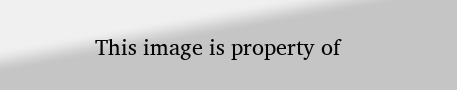This image is property of